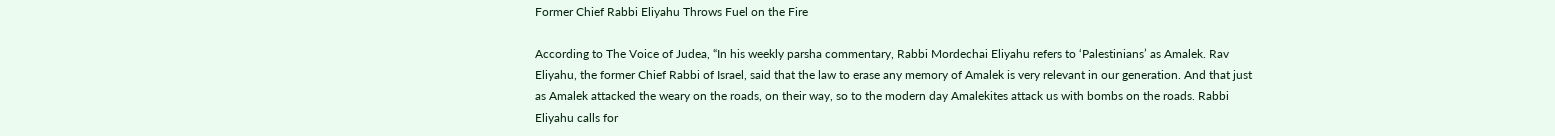Former Chief Rabbi Eliyahu Throws Fuel on the Fire

According to The Voice of Judea, “In his weekly parsha commentary, Rabbi Mordechai Eliyahu refers to ‘Palestinians’ as Amalek. Rav Eliyahu, the former Chief Rabbi of Israel, said that the law to erase any memory of Amalek is very relevant in our generation. And that just as Amalek attacked the weary on the roads, on their way, so to the modern day Amalekites attack us with bombs on the roads. Rabbi Eliyahu calls for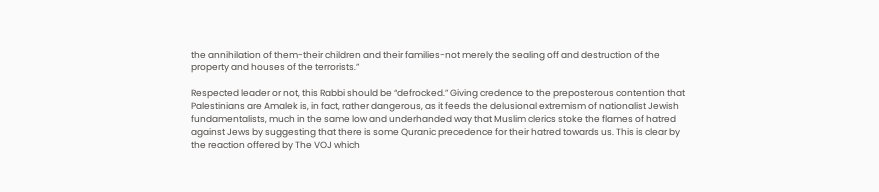the annihilation of them-their children and their families-not merely the sealing off and destruction of the property and houses of the terrorists.”

Respected leader or not, this Rabbi should be “defrocked.” Giving credence to the preposterous contention that Palestinians are Amalek is, in fact, rather dangerous, as it feeds the delusional extremism of nationalist Jewish fundamentalists, much in the same low and underhanded way that Muslim clerics stoke the flames of hatred against Jews by suggesting that there is some Quranic precedence for their hatred towards us. This is clear by the reaction offered by The VOJ which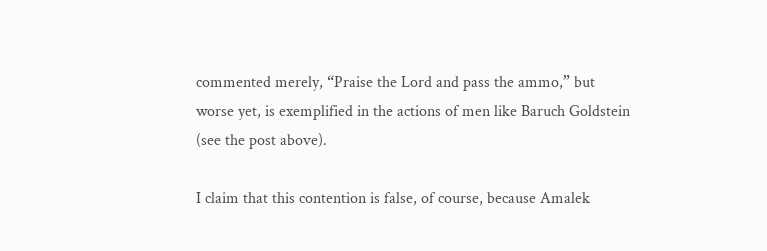commented merely, “Praise the Lord and pass the ammo,” but worse yet, is exemplified in the actions of men like Baruch Goldstein (see the post above).

I claim that this contention is false, of course, because Amalek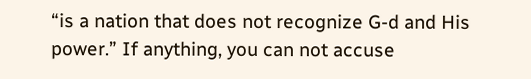“is a nation that does not recognize G-d and His power.” If anything, you can not accuse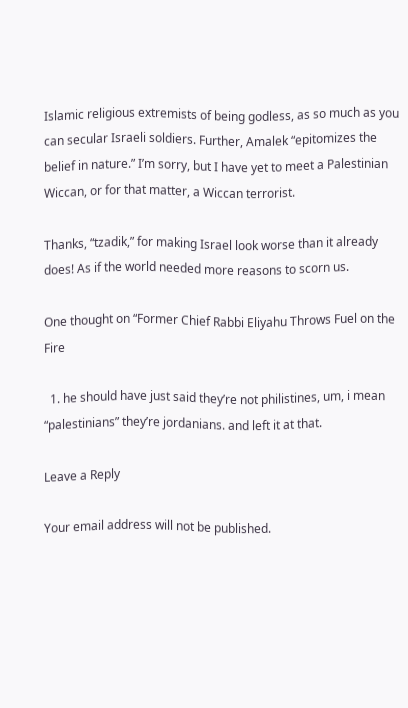Islamic religious extremists of being godless, as so much as you can secular Israeli soldiers. Further, Amalek “epitomizes the belief in nature.” I’m sorry, but I have yet to meet a Palestinian Wiccan, or for that matter, a Wiccan terrorist.

Thanks, “tzadik,” for making Israel look worse than it already does! As if the world needed more reasons to scorn us.

One thought on “Former Chief Rabbi Eliyahu Throws Fuel on the Fire

  1. he should have just said they’re not philistines, um, i mean “palestinians” they’re jordanians. and left it at that.

Leave a Reply

Your email address will not be published.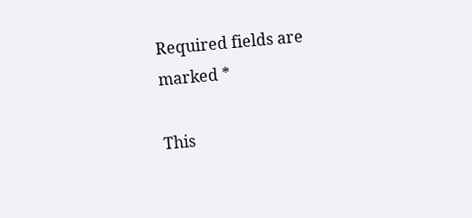Required fields are marked *

This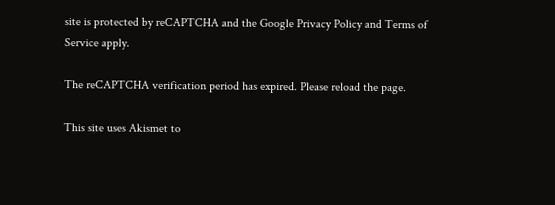site is protected by reCAPTCHA and the Google Privacy Policy and Terms of Service apply.

The reCAPTCHA verification period has expired. Please reload the page.

This site uses Akismet to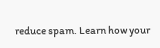reduce spam. Learn how your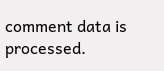comment data is processed.